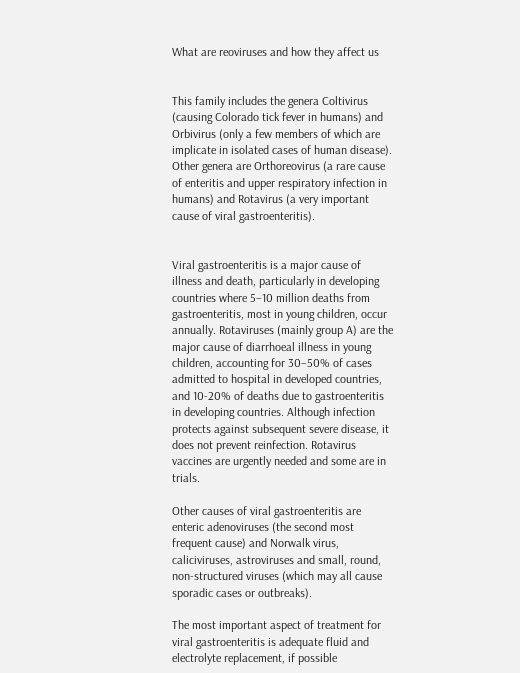What are reoviruses and how they affect us


This family includes the genera Coltivirus (causing Colorado tick fever in humans) and Orbivirus (only a few members of which are implicate in isolated cases of human disease). Other genera are Orthoreovirus (a rare cause of enteritis and upper respiratory infection in humans) and Rotavirus (a very important cause of viral gastroenteritis).


Viral gastroenteritis is a major cause of illness and death, particularly in developing countries where 5–10 million deaths from gastroenteritis, most in young children, occur annually. Rotaviruses (mainly group A) are the major cause of diarrhoeal illness in young children, accounting for 30–50% of cases admitted to hospital in developed countries, and 10-20% of deaths due to gastroenteritis in developing countries. Although infection protects against subsequent severe disease, it does not prevent reinfection. Rotavirus vaccines are urgently needed and some are in trials.

Other causes of viral gastroenteritis are enteric adenoviruses (the second most frequent cause) and Norwalk virus, caliciviruses, astroviruses and small, round, non-structured viruses (which may all cause sporadic cases or outbreaks).

The most important aspect of treatment for viral gastroenteritis is adequate fluid and electrolyte replacement, if possible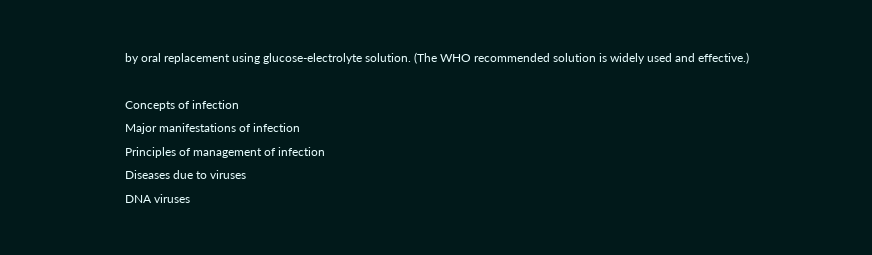by oral replacement using glucose-electrolyte solution. (The WHO recommended solution is widely used and effective.)

Concepts of infection
Major manifestations of infection
Principles of management of infection
Diseases due to viruses
DNA viruses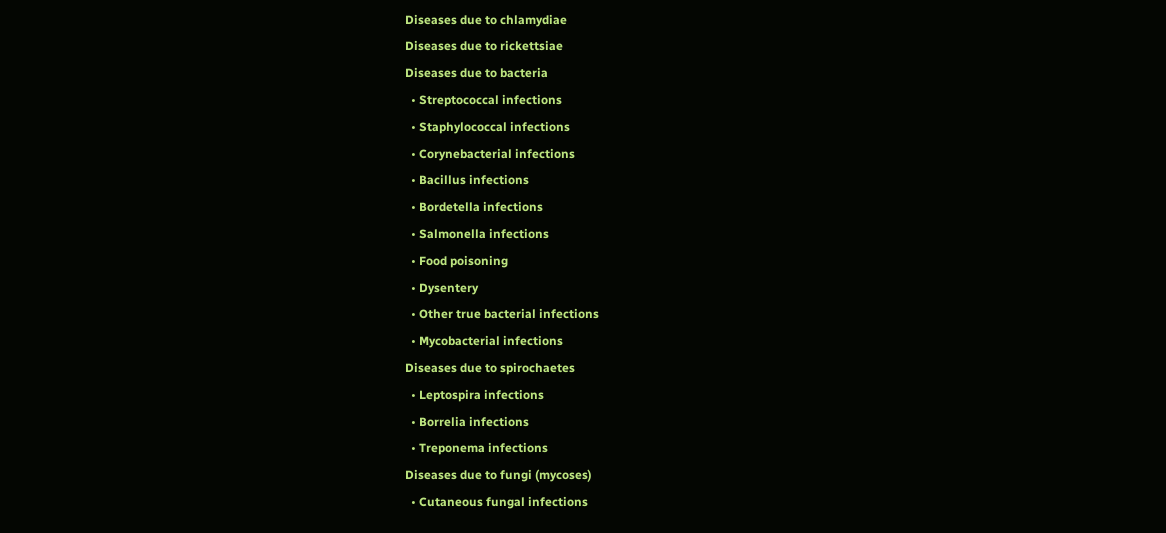Diseases due to chlamydiae
Diseases due to rickettsiae
Diseases due to bacteria
  • Streptococcal infections
  • Staphylococcal infections
  • Corynebacterial infections
  • Bacillus infections
  • Bordetella infections
  • Salmonella infections
  • Food poisoning
  • Dysentery
  • Other true bacterial infections
  • Mycobacterial infections
Diseases due to spirochaetes
  • Leptospira infections
  • Borrelia infections
  • Treponema infections
Diseases due to fungi (mycoses)
  • Cutaneous fungal infections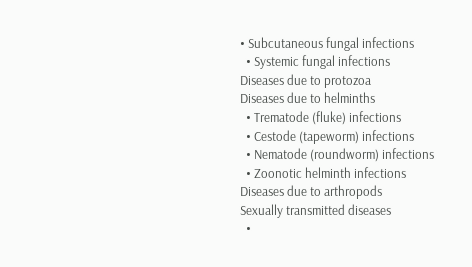• Subcutaneous fungal infections
  • Systemic fungal infections
Diseases due to protozoa
Diseases due to helminths
  • Trematode (fluke) infections
  • Cestode (tapeworm) infections
  • Nematode (roundworm) infections
  • Zoonotic helminth infections
Diseases due to arthropods
Sexually transmitted diseases
  •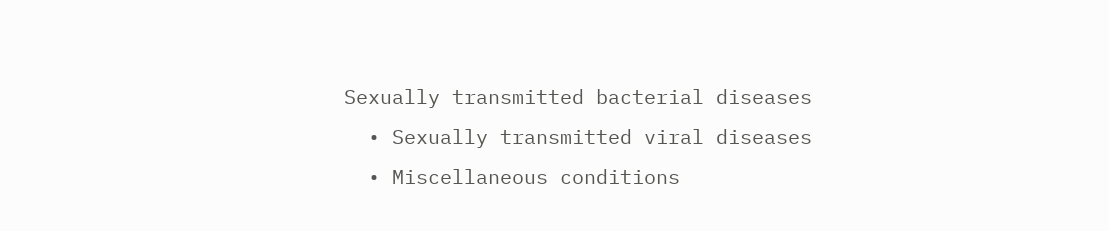Sexually transmitted bacterial diseases
  • Sexually transmitted viral diseases
  • Miscellaneous conditions